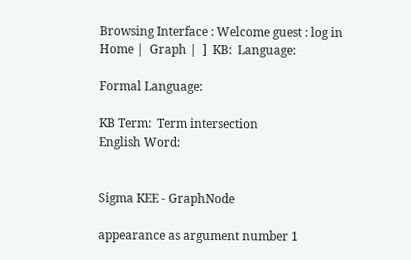Browsing Interface : Welcome guest : log in
Home |  Graph |  ]  KB:  Language:

Formal Language:

KB Term:  Term intersection
English Word:


Sigma KEE - GraphNode

appearance as argument number 1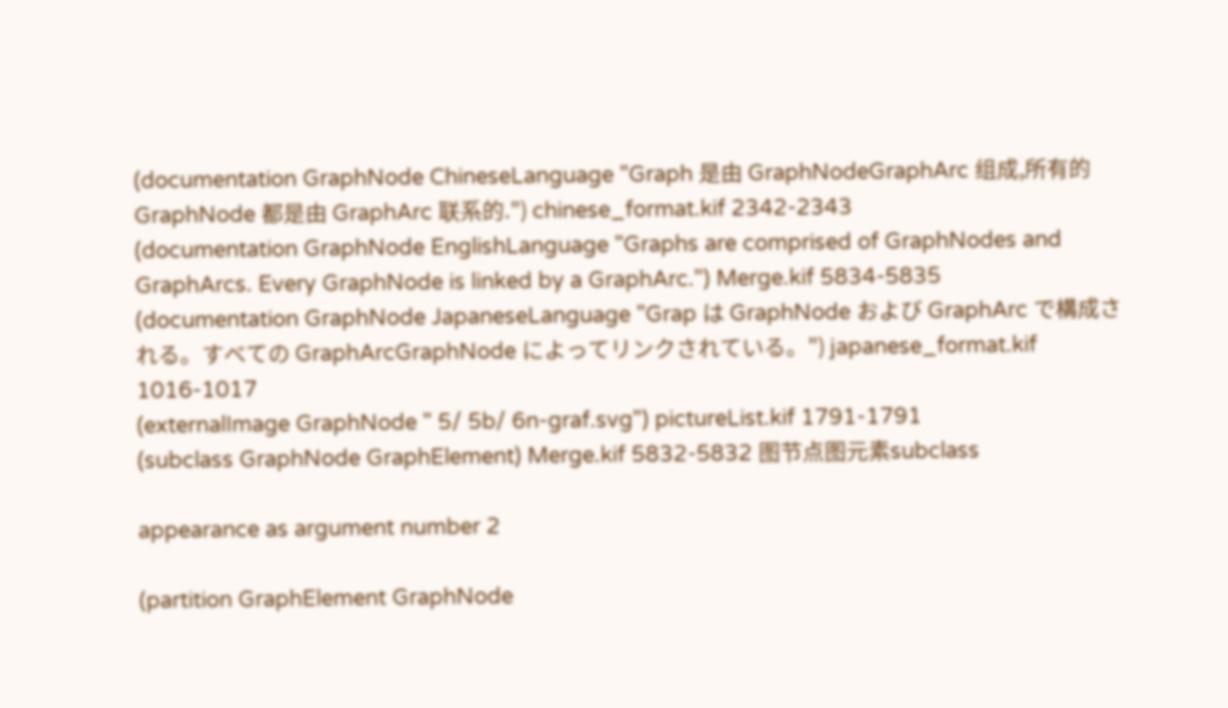(documentation GraphNode ChineseLanguage "Graph 是由 GraphNodeGraphArc 组成,所有的 GraphNode 都是由 GraphArc 联系的.") chinese_format.kif 2342-2343
(documentation GraphNode EnglishLanguage "Graphs are comprised of GraphNodes and GraphArcs. Every GraphNode is linked by a GraphArc.") Merge.kif 5834-5835
(documentation GraphNode JapaneseLanguage "Grap は GraphNode および GraphArc で構成さ れる。すべての GraphArcGraphNode によってリンクされている。") japanese_format.kif 1016-1017
(externalImage GraphNode " 5/ 5b/ 6n-graf.svg") pictureList.kif 1791-1791
(subclass GraphNode GraphElement) Merge.kif 5832-5832 图节点图元素subclass

appearance as argument number 2

(partition GraphElement GraphNode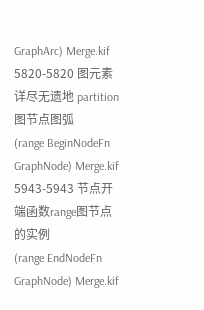GraphArc) Merge.kif 5820-5820 图元素 详尽无遗地 partition图节点图弧
(range BeginNodeFn GraphNode) Merge.kif 5943-5943 节点开端函数range图节点 的实例
(range EndNodeFn GraphNode) Merge.kif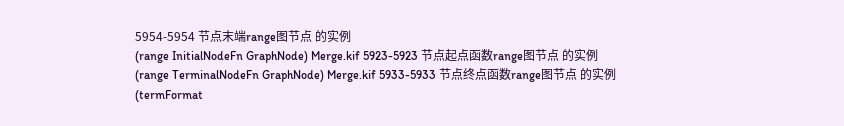5954-5954 节点末端range图节点 的实例
(range InitialNodeFn GraphNode) Merge.kif 5923-5923 节点起点函数range图节点 的实例
(range TerminalNodeFn GraphNode) Merge.kif 5933-5933 节点终点函数range图节点 的实例
(termFormat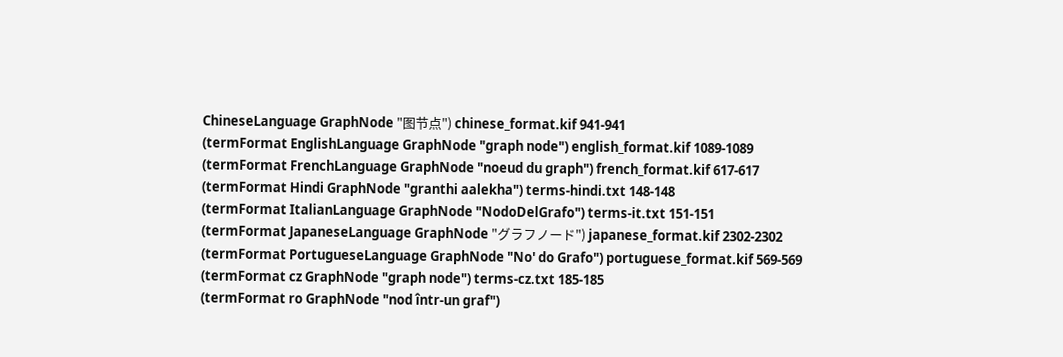ChineseLanguage GraphNode "图节点") chinese_format.kif 941-941
(termFormat EnglishLanguage GraphNode "graph node") english_format.kif 1089-1089
(termFormat FrenchLanguage GraphNode "noeud du graph") french_format.kif 617-617
(termFormat Hindi GraphNode "granthi aalekha") terms-hindi.txt 148-148
(termFormat ItalianLanguage GraphNode "NodoDelGrafo") terms-it.txt 151-151
(termFormat JapaneseLanguage GraphNode "グラフノード") japanese_format.kif 2302-2302
(termFormat PortugueseLanguage GraphNode "No' do Grafo") portuguese_format.kif 569-569
(termFormat cz GraphNode "graph node") terms-cz.txt 185-185
(termFormat ro GraphNode "nod într-un graf")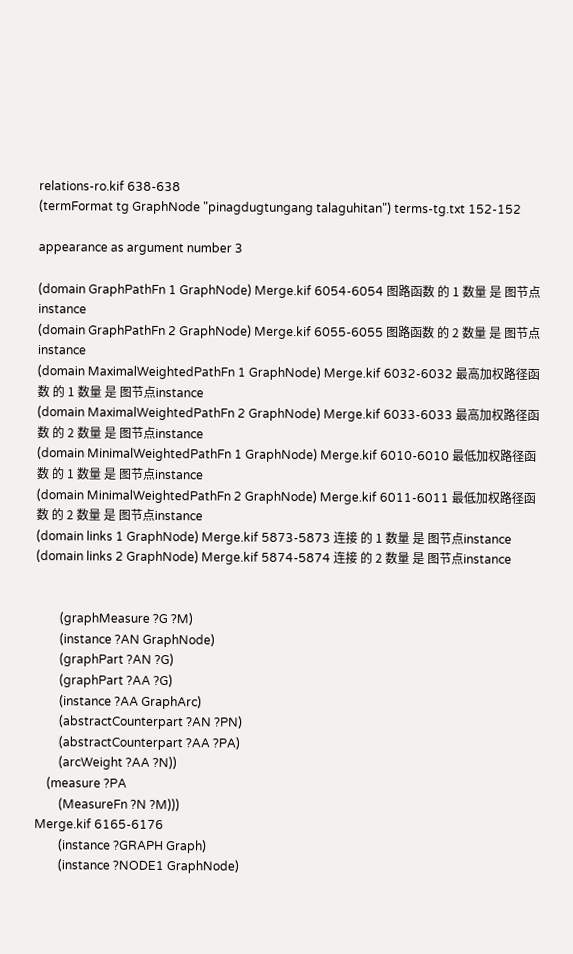relations-ro.kif 638-638
(termFormat tg GraphNode "pinagdugtungang talaguhitan") terms-tg.txt 152-152

appearance as argument number 3

(domain GraphPathFn 1 GraphNode) Merge.kif 6054-6054 图路函数 的 1 数量 是 图节点instance
(domain GraphPathFn 2 GraphNode) Merge.kif 6055-6055 图路函数 的 2 数量 是 图节点instance
(domain MaximalWeightedPathFn 1 GraphNode) Merge.kif 6032-6032 最高加权路径函数 的 1 数量 是 图节点instance
(domain MaximalWeightedPathFn 2 GraphNode) Merge.kif 6033-6033 最高加权路径函数 的 2 数量 是 图节点instance
(domain MinimalWeightedPathFn 1 GraphNode) Merge.kif 6010-6010 最低加权路径函数 的 1 数量 是 图节点instance
(domain MinimalWeightedPathFn 2 GraphNode) Merge.kif 6011-6011 最低加权路径函数 的 2 数量 是 图节点instance
(domain links 1 GraphNode) Merge.kif 5873-5873 连接 的 1 数量 是 图节点instance
(domain links 2 GraphNode) Merge.kif 5874-5874 连接 的 2 数量 是 图节点instance


        (graphMeasure ?G ?M)
        (instance ?AN GraphNode)
        (graphPart ?AN ?G)
        (graphPart ?AA ?G)
        (instance ?AA GraphArc)
        (abstractCounterpart ?AN ?PN)
        (abstractCounterpart ?AA ?PA)
        (arcWeight ?AA ?N))
    (measure ?PA
        (MeasureFn ?N ?M)))
Merge.kif 6165-6176
        (instance ?GRAPH Graph)
        (instance ?NODE1 GraphNode)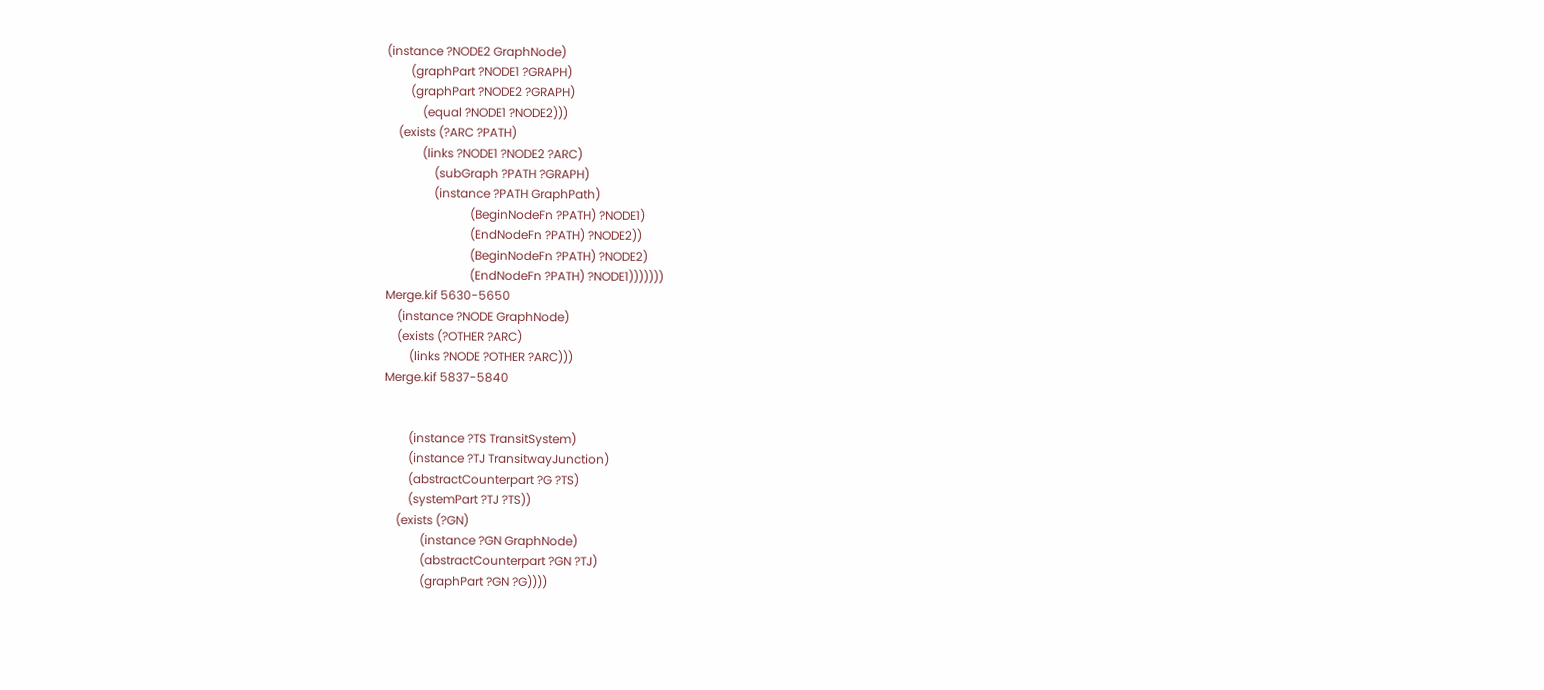(instance ?NODE2 GraphNode)
        (graphPart ?NODE1 ?GRAPH)
        (graphPart ?NODE2 ?GRAPH)
            (equal ?NODE1 ?NODE2)))
    (exists (?ARC ?PATH)
            (links ?NODE1 ?NODE2 ?ARC)
                (subGraph ?PATH ?GRAPH)
                (instance ?PATH GraphPath)
                            (BeginNodeFn ?PATH) ?NODE1)
                            (EndNodeFn ?PATH) ?NODE2))
                            (BeginNodeFn ?PATH) ?NODE2)
                            (EndNodeFn ?PATH) ?NODE1)))))))
Merge.kif 5630-5650
    (instance ?NODE GraphNode)
    (exists (?OTHER ?ARC)
        (links ?NODE ?OTHER ?ARC)))
Merge.kif 5837-5840


        (instance ?TS TransitSystem)
        (instance ?TJ TransitwayJunction)
        (abstractCounterpart ?G ?TS)
        (systemPart ?TJ ?TS))
    (exists (?GN)
            (instance ?GN GraphNode)
            (abstractCounterpart ?GN ?TJ)
            (graphPart ?GN ?G))))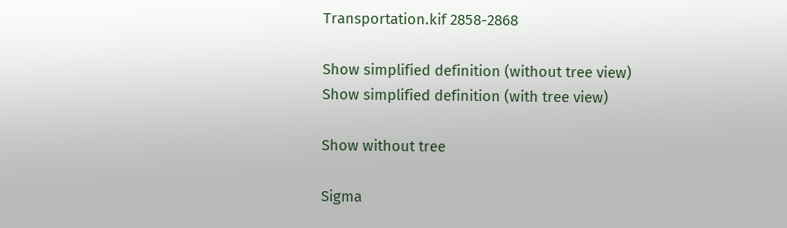Transportation.kif 2858-2868

Show simplified definition (without tree view)
Show simplified definition (with tree view)

Show without tree

Sigma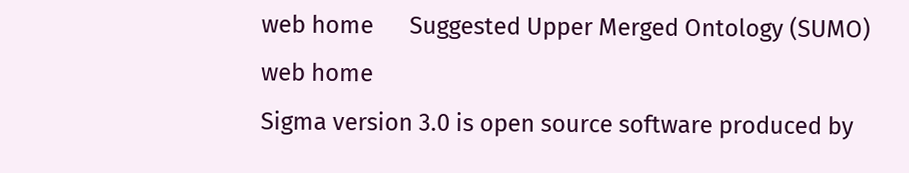web home      Suggested Upper Merged Ontology (SUMO) web home
Sigma version 3.0 is open source software produced by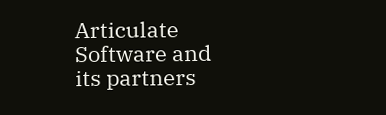Articulate Software and its partners